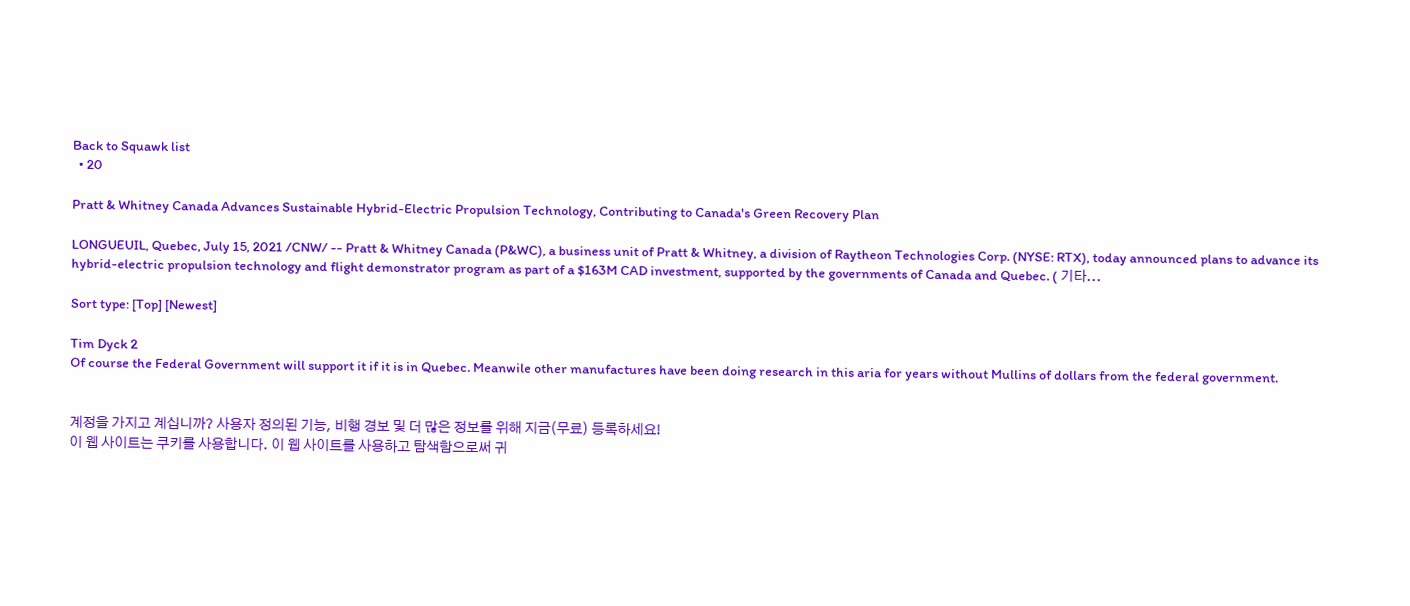Back to Squawk list
  • 20

Pratt & Whitney Canada Advances Sustainable Hybrid-Electric Propulsion Technology, Contributing to Canada's Green Recovery Plan

LONGUEUIL, Quebec, July 15, 2021 /CNW/ -- Pratt & Whitney Canada (P&WC), a business unit of Pratt & Whitney, a division of Raytheon Technologies Corp. (NYSE: RTX), today announced plans to advance its hybrid-electric propulsion technology and flight demonstrator program as part of a $163M CAD investment, supported by the governments of Canada and Quebec. ( 기타...

Sort type: [Top] [Newest]

Tim Dyck 2
Of course the Federal Government will support it if it is in Quebec. Meanwile other manufactures have been doing research in this aria for years without Mullins of dollars from the federal government.


계정을 가지고 계십니까? 사용자 정의된 기능, 비행 경보 및 더 많은 정보를 위해 지금(무료) 등록하세요!
이 웹 사이트는 쿠키를 사용합니다. 이 웹 사이트를 사용하고 탐색함으로써 귀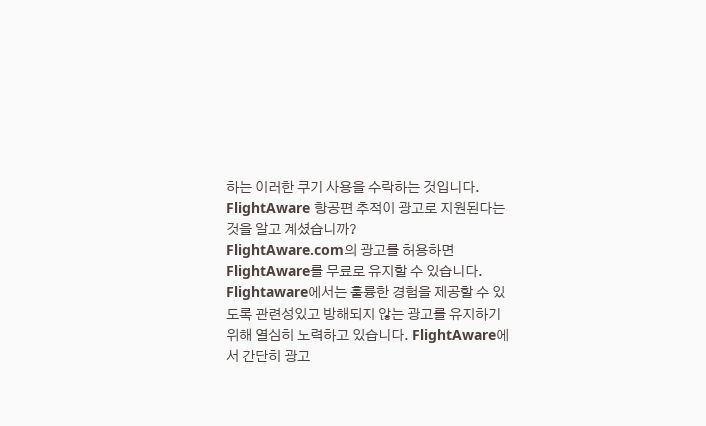하는 이러한 쿠기 사용을 수락하는 것입니다.
FlightAware 항공편 추적이 광고로 지원된다는 것을 알고 계셨습니까?
FlightAware.com의 광고를 허용하면 FlightAware를 무료로 유지할 수 있습니다. Flightaware에서는 훌륭한 경험을 제공할 수 있도록 관련성있고 방해되지 않는 광고를 유지하기 위해 열심히 노력하고 있습니다. FlightAware에서 간단히 광고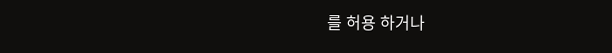를 허용 하거나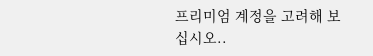프리미엄 계정을 고려해 보십시오..